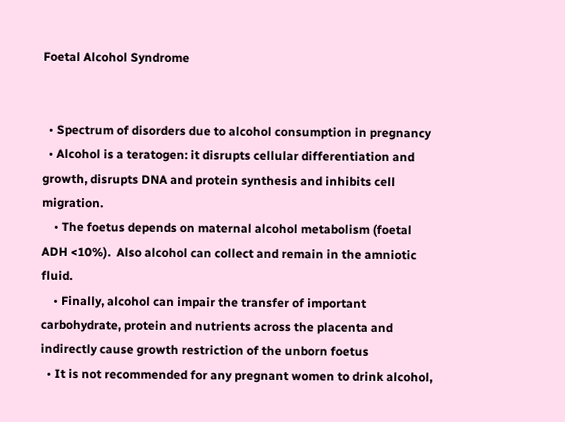Foetal Alcohol Syndrome


  • Spectrum of disorders due to alcohol consumption in pregnancy
  • Alcohol is a teratogen: it disrupts cellular differentiation and growth, disrupts DNA and protein synthesis and inhibits cell migration.
    • The foetus depends on maternal alcohol metabolism (foetal ADH <10%).  Also alcohol can collect and remain in the amniotic fluid.
    • Finally, alcohol can impair the transfer of important carbohydrate, protein and nutrients across the placenta and indirectly cause growth restriction of the unborn foetus
  • It is not recommended for any pregnant women to drink alcohol,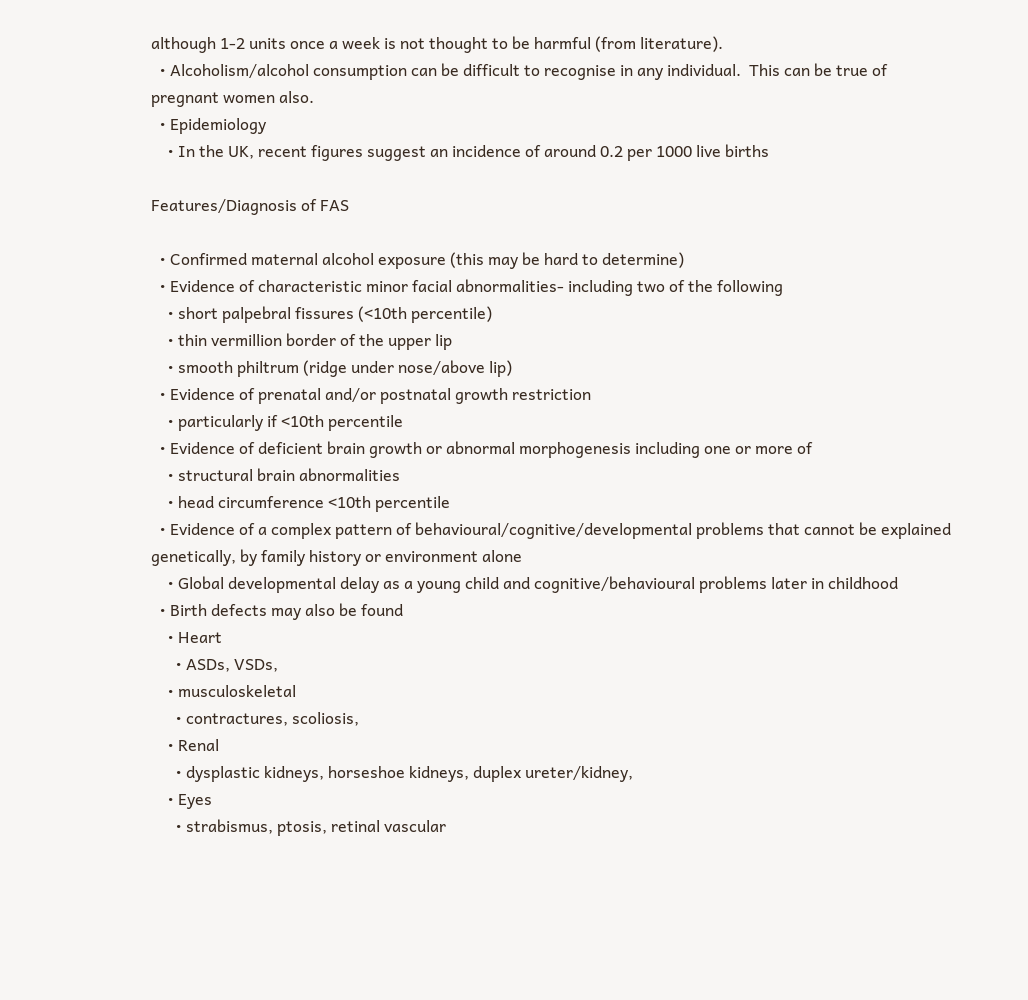although 1-2 units once a week is not thought to be harmful (from literature).
  • Alcoholism/alcohol consumption can be difficult to recognise in any individual.  This can be true of pregnant women also.
  • Epidemiology
    • In the UK, recent figures suggest an incidence of around 0.2 per 1000 live births

Features/Diagnosis of FAS

  • Confirmed maternal alcohol exposure (this may be hard to determine)
  • Evidence of characteristic minor facial abnormalities- including two of the following
    • short palpebral fissures (<10th percentile)
    • thin vermillion border of the upper lip
    • smooth philtrum (ridge under nose/above lip)
  • Evidence of prenatal and/or postnatal growth restriction
    • particularly if <10th percentile
  • Evidence of deficient brain growth or abnormal morphogenesis including one or more of
    • structural brain abnormalities
    • head circumference <10th percentile
  • Evidence of a complex pattern of behavioural/cognitive/developmental problems that cannot be explained genetically, by family history or environment alone
    • Global developmental delay as a young child and cognitive/behavioural problems later in childhood
  • Birth defects may also be found
    • Heart
      • ASDs, VSDs,
    • musculoskeletal
      • contractures, scoliosis,
    • Renal
      • dysplastic kidneys, horseshoe kidneys, duplex ureter/kidney,
    • Eyes
      • strabismus, ptosis, retinal vascular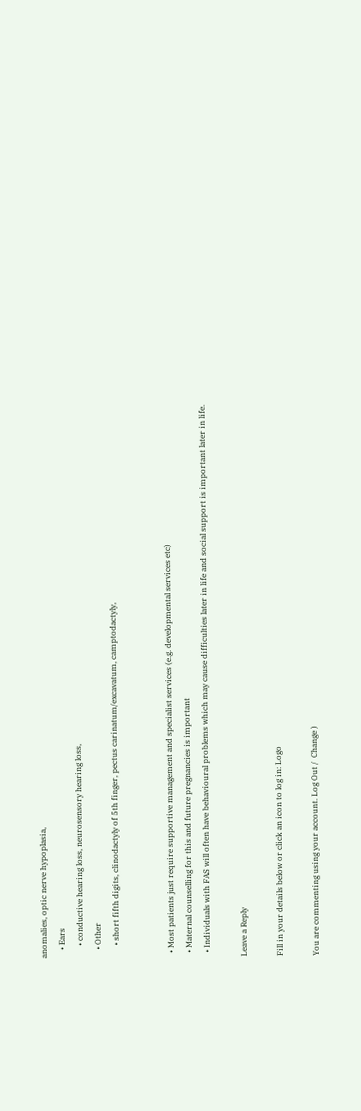anomalies, optic nerve hypoplasia,
    • Ears
      • conductive hearing loss, neurosensory hearing loss,
    • Other
      • short fifth digits, clinodactyly of 5th finger, pectus carinatum/excavatum, camptodactyly,


  • Most patients just require supportive management and specialist services (e.g. developmental services etc)
  • Maternal counselling for this and future pregnancies is important
  • Individuals with FAS will often have behavioural problems which may cause difficulties later in life and social support is important later in life.

Leave a Reply

Fill in your details below or click an icon to log in: Logo

You are commenting using your account. Log Out /  Change )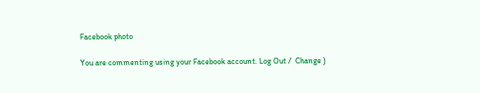Facebook photo

You are commenting using your Facebook account. Log Out /  Change )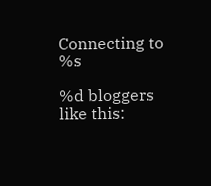Connecting to %s

%d bloggers like this: